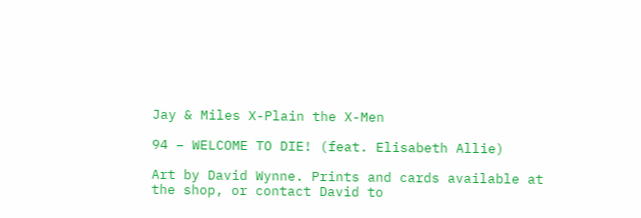Jay & Miles X-Plain the X-Men

94 – WELCOME TO DIE! (feat. Elisabeth Allie)

Art by David Wynne. Prints and cards available at the shop, or contact David to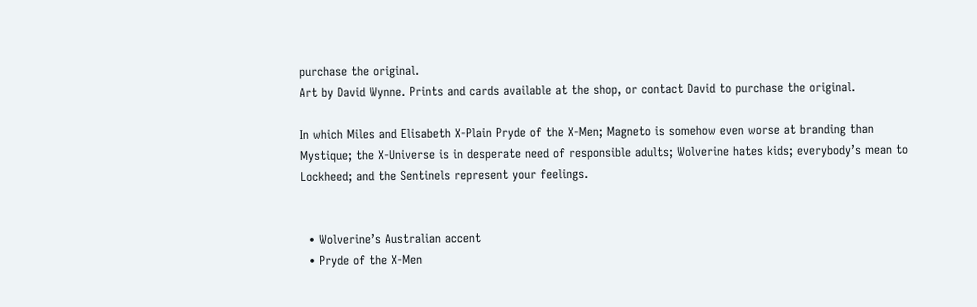purchase the original.
Art by David Wynne. Prints and cards available at the shop, or contact David to purchase the original.

In which Miles and Elisabeth X-Plain Pryde of the X-Men; Magneto is somehow even worse at branding than Mystique; the X-Universe is in desperate need of responsible adults; Wolverine hates kids; everybody’s mean to Lockheed; and the Sentinels represent your feelings.


  • Wolverine’s Australian accent
  • Pryde of the X-Men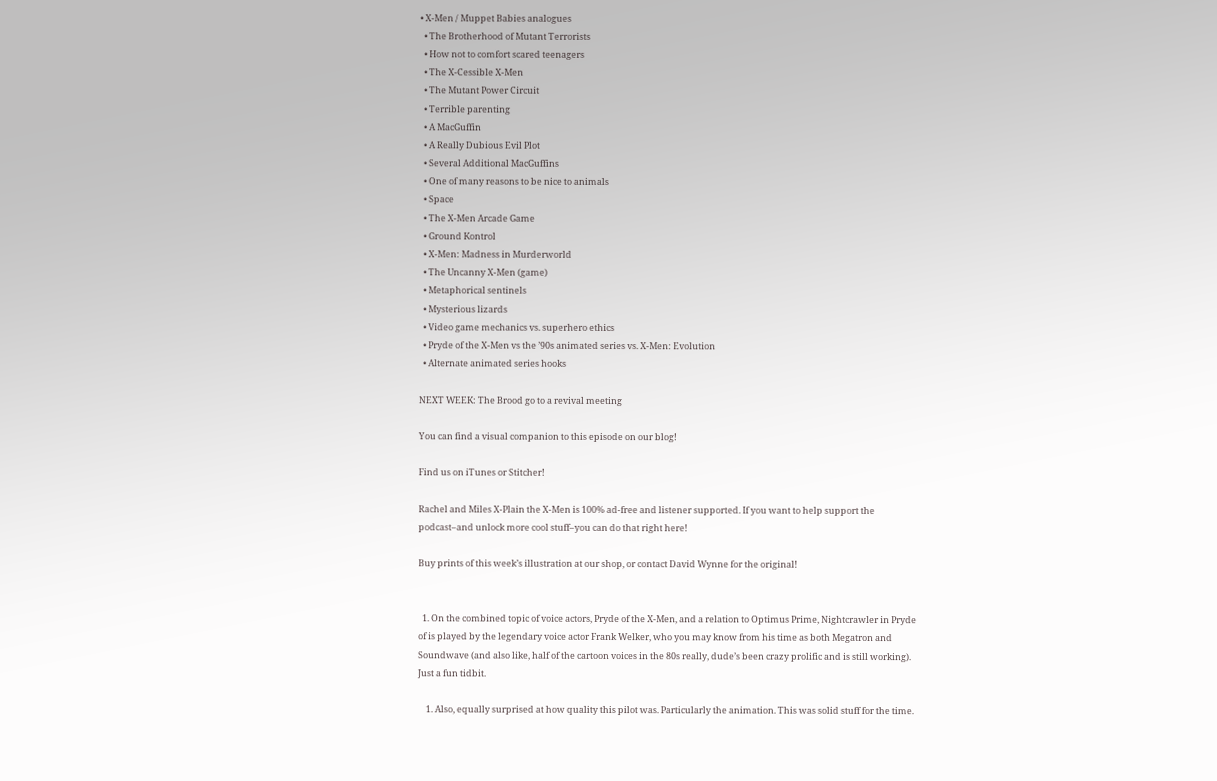• X-Men / Muppet Babies analogues
  • The Brotherhood of Mutant Terrorists
  • How not to comfort scared teenagers
  • The X-Cessible X-Men
  • The Mutant Power Circuit
  • Terrible parenting
  • A MacGuffin
  • A Really Dubious Evil Plot
  • Several Additional MacGuffins
  • One of many reasons to be nice to animals
  • Space
  • The X-Men Arcade Game
  • Ground Kontrol
  • X-Men: Madness in Murderworld
  • The Uncanny X-Men (game)
  • Metaphorical sentinels
  • Mysterious lizards
  • Video game mechanics vs. superhero ethics
  • Pryde of the X-Men vs the ’90s animated series vs. X-Men: Evolution
  • Alternate animated series hooks

NEXT WEEK: The Brood go to a revival meeting

You can find a visual companion to this episode on our blog!

Find us on iTunes or Stitcher!

Rachel and Miles X-Plain the X-Men is 100% ad-free and listener supported. If you want to help support the podcast–and unlock more cool stuff–you can do that right here!

Buy prints of this week’s illustration at our shop, or contact David Wynne for the original!


  1. On the combined topic of voice actors, Pryde of the X-Men, and a relation to Optimus Prime, Nightcrawler in Pryde of is played by the legendary voice actor Frank Welker, who you may know from his time as both Megatron and Soundwave (and also like, half of the cartoon voices in the 80s really, dude’s been crazy prolific and is still working). Just a fun tidbit.

    1. Also, equally surprised at how quality this pilot was. Particularly the animation. This was solid stuff for the time.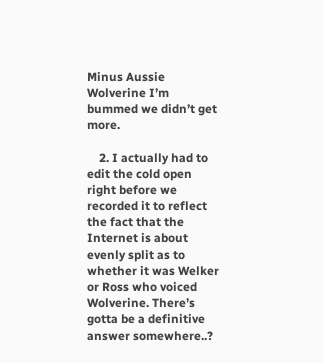Minus Aussie Wolverine I’m bummed we didn’t get more.

    2. I actually had to edit the cold open right before we recorded it to reflect the fact that the Internet is about evenly split as to whether it was Welker or Ross who voiced Wolverine. There’s gotta be a definitive answer somewhere..?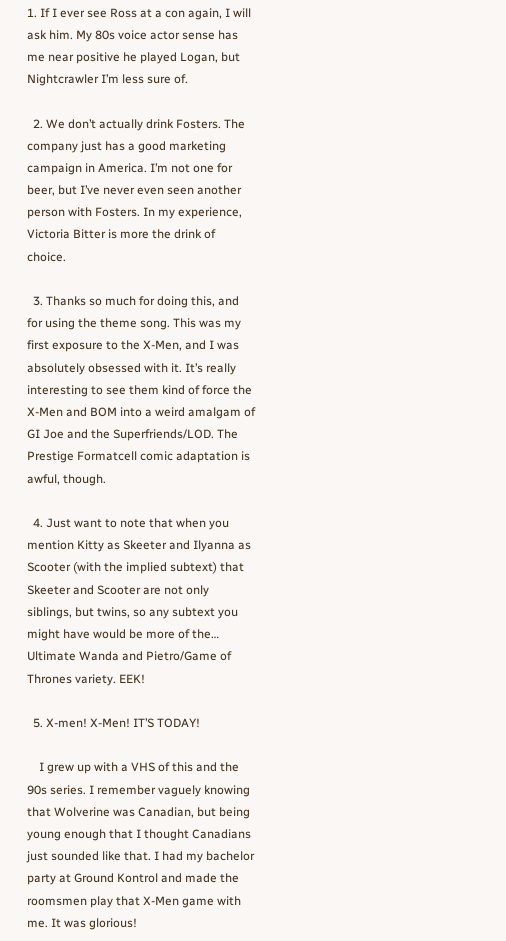1. If I ever see Ross at a con again, I will ask him. My 80s voice actor sense has me near positive he played Logan, but Nightcrawler I’m less sure of.

  2. We don’t actually drink Fosters. The company just has a good marketing campaign in America. I’m not one for beer, but I’ve never even seen another person with Fosters. In my experience, Victoria Bitter is more the drink of choice.

  3. Thanks so much for doing this, and for using the theme song. This was my first exposure to the X-Men, and I was absolutely obsessed with it. It’s really interesting to see them kind of force the X-Men and BOM into a weird amalgam of GI Joe and the Superfriends/LOD. The Prestige Formatcell comic adaptation is awful, though.

  4. Just want to note that when you mention Kitty as Skeeter and Ilyanna as Scooter (with the implied subtext) that Skeeter and Scooter are not only siblings, but twins, so any subtext you might have would be more of the… Ultimate Wanda and Pietro/Game of Thrones variety. EEK!

  5. X-men! X-Men! IT’S TODAY!

    I grew up with a VHS of this and the 90s series. I remember vaguely knowing that Wolverine was Canadian, but being young enough that I thought Canadians just sounded like that. I had my bachelor party at Ground Kontrol and made the roomsmen play that X-Men game with me. It was glorious!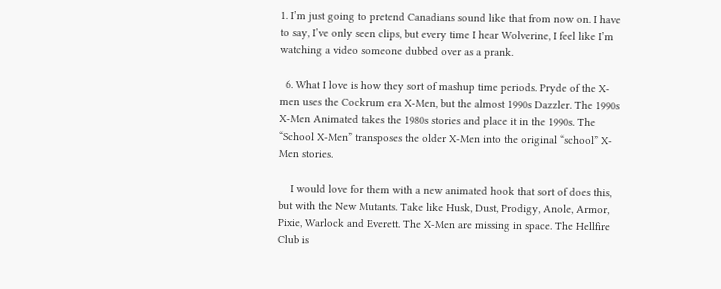1. I’m just going to pretend Canadians sound like that from now on. I have to say, I’ve only seen clips, but every time I hear Wolverine, I feel like I’m watching a video someone dubbed over as a prank.

  6. What I love is how they sort of mashup time periods. Pryde of the X-men uses the Cockrum era X-Men, but the almost 1990s Dazzler. The 1990s X-Men Animated takes the 1980s stories and place it in the 1990s. The “School X-Men” transposes the older X-Men into the original “school” X-Men stories.

    I would love for them with a new animated hook that sort of does this, but with the New Mutants. Take like Husk, Dust, Prodigy, Anole, Armor, Pixie, Warlock and Everett. The X-Men are missing in space. The Hellfire Club is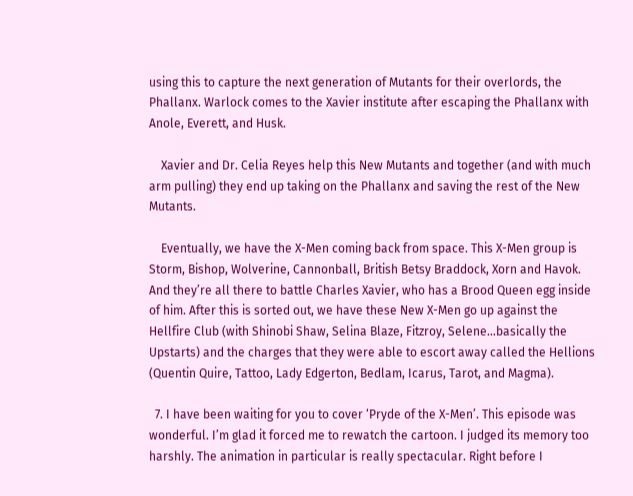using this to capture the next generation of Mutants for their overlords, the Phallanx. Warlock comes to the Xavier institute after escaping the Phallanx with Anole, Everett, and Husk.

    Xavier and Dr. Celia Reyes help this New Mutants and together (and with much arm pulling) they end up taking on the Phallanx and saving the rest of the New Mutants.

    Eventually, we have the X-Men coming back from space. This X-Men group is Storm, Bishop, Wolverine, Cannonball, British Betsy Braddock, Xorn and Havok. And they’re all there to battle Charles Xavier, who has a Brood Queen egg inside of him. After this is sorted out, we have these New X-Men go up against the Hellfire Club (with Shinobi Shaw, Selina Blaze, Fitzroy, Selene…basically the Upstarts) and the charges that they were able to escort away called the Hellions (Quentin Quire, Tattoo, Lady Edgerton, Bedlam, Icarus, Tarot, and Magma).

  7. I have been waiting for you to cover ‘Pryde of the X-Men’. This episode was wonderful. I’m glad it forced me to rewatch the cartoon. I judged its memory too harshly. The animation in particular is really spectacular. Right before I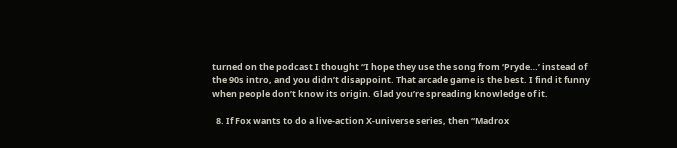turned on the podcast I thought “I hope they use the song from ‘Pryde…’ instead of the 90s intro, and you didn’t disappoint. That arcade game is the best. I find it funny when people don’t know its origin. Glad you’re spreading knowledge of it.

  8. If Fox wants to do a live-action X-universe series, then “Madrox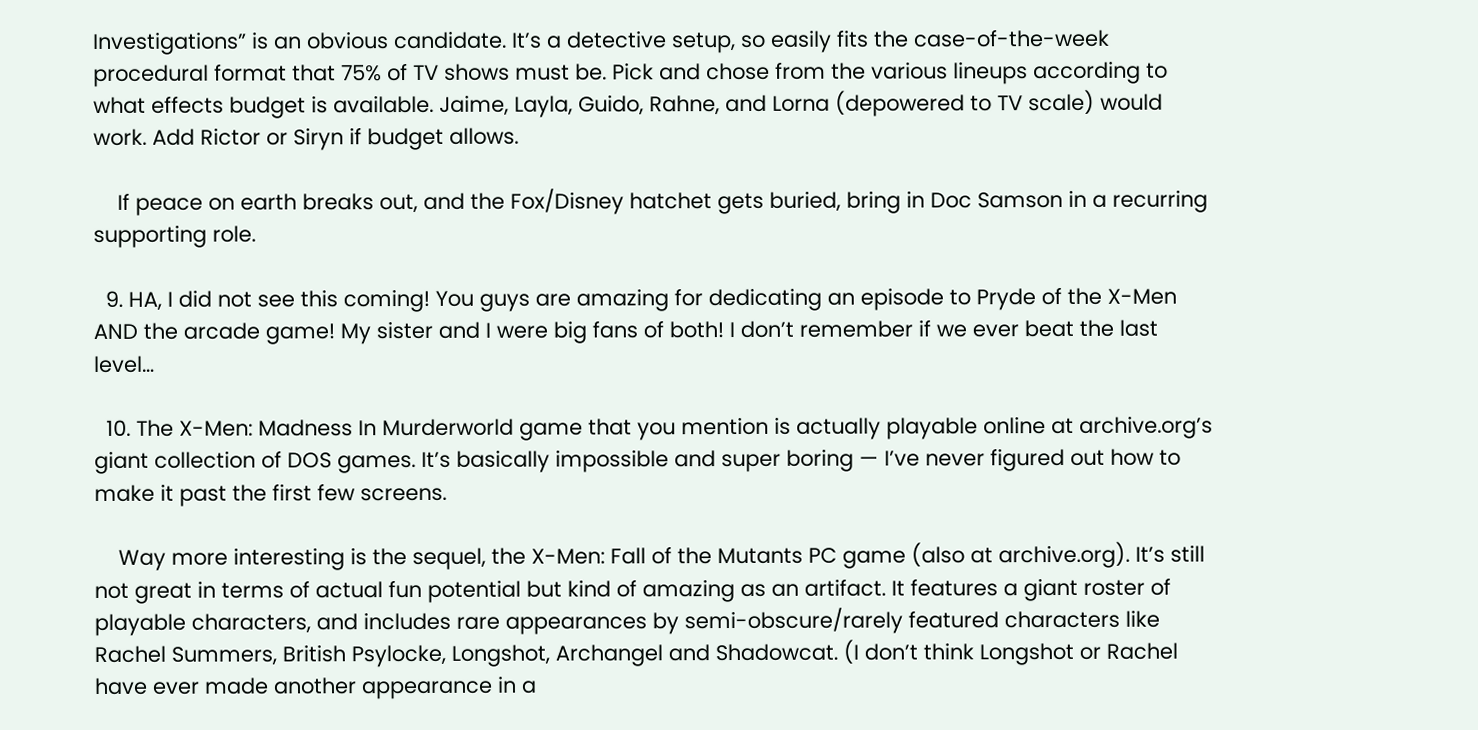Investigations” is an obvious candidate. It’s a detective setup, so easily fits the case-of-the-week procedural format that 75% of TV shows must be. Pick and chose from the various lineups according to what effects budget is available. Jaime, Layla, Guido, Rahne, and Lorna (depowered to TV scale) would work. Add Rictor or Siryn if budget allows.

    If peace on earth breaks out, and the Fox/Disney hatchet gets buried, bring in Doc Samson in a recurring supporting role.

  9. HA, I did not see this coming! You guys are amazing for dedicating an episode to Pryde of the X-Men AND the arcade game! My sister and I were big fans of both! I don’t remember if we ever beat the last level…

  10. The X-Men: Madness In Murderworld game that you mention is actually playable online at archive.org’s giant collection of DOS games. It’s basically impossible and super boring — I’ve never figured out how to make it past the first few screens.

    Way more interesting is the sequel, the X-Men: Fall of the Mutants PC game (also at archive.org). It’s still not great in terms of actual fun potential but kind of amazing as an artifact. It features a giant roster of playable characters, and includes rare appearances by semi-obscure/rarely featured characters like Rachel Summers, British Psylocke, Longshot, Archangel and Shadowcat. (I don’t think Longshot or Rachel have ever made another appearance in a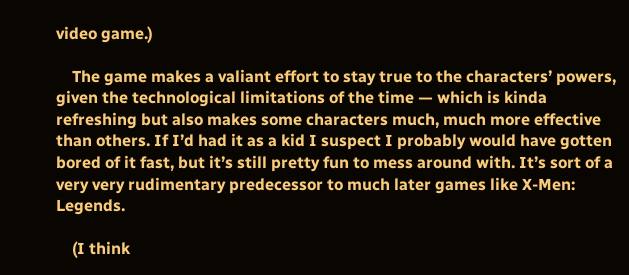video game.)

    The game makes a valiant effort to stay true to the characters’ powers, given the technological limitations of the time — which is kinda refreshing but also makes some characters much, much more effective than others. If I’d had it as a kid I suspect I probably would have gotten bored of it fast, but it’s still pretty fun to mess around with. It’s sort of a very very rudimentary predecessor to much later games like X-Men: Legends.

    (I think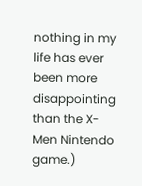nothing in my life has ever been more disappointing than the X-Men Nintendo game.)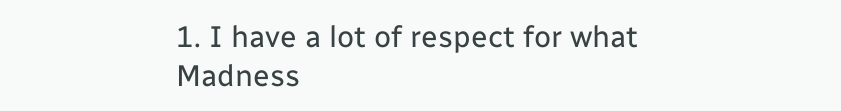1. I have a lot of respect for what Madness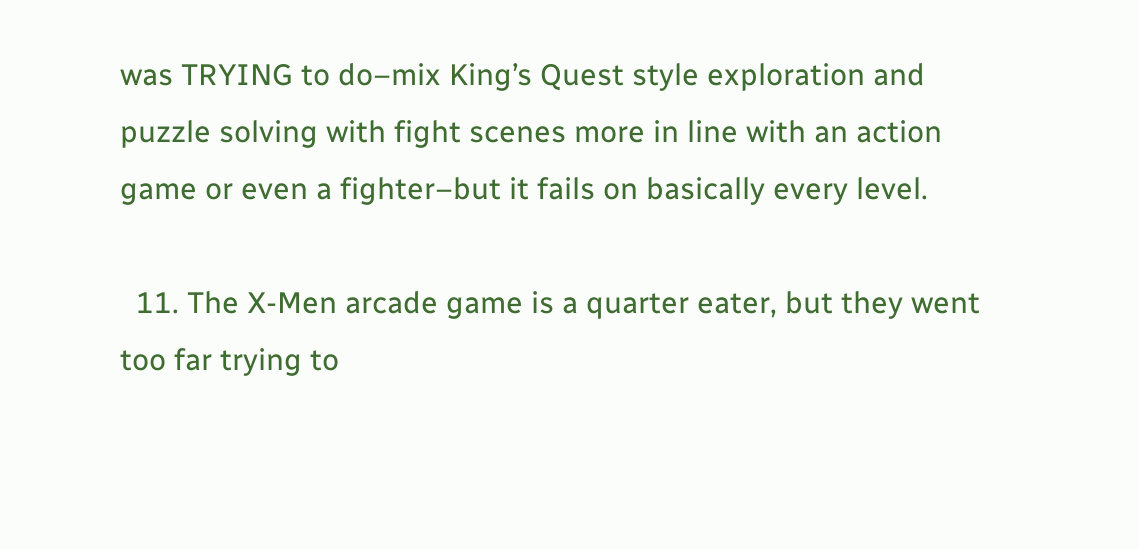was TRYING to do–mix King’s Quest style exploration and puzzle solving with fight scenes more in line with an action game or even a fighter–but it fails on basically every level.

  11. The X-Men arcade game is a quarter eater, but they went too far trying to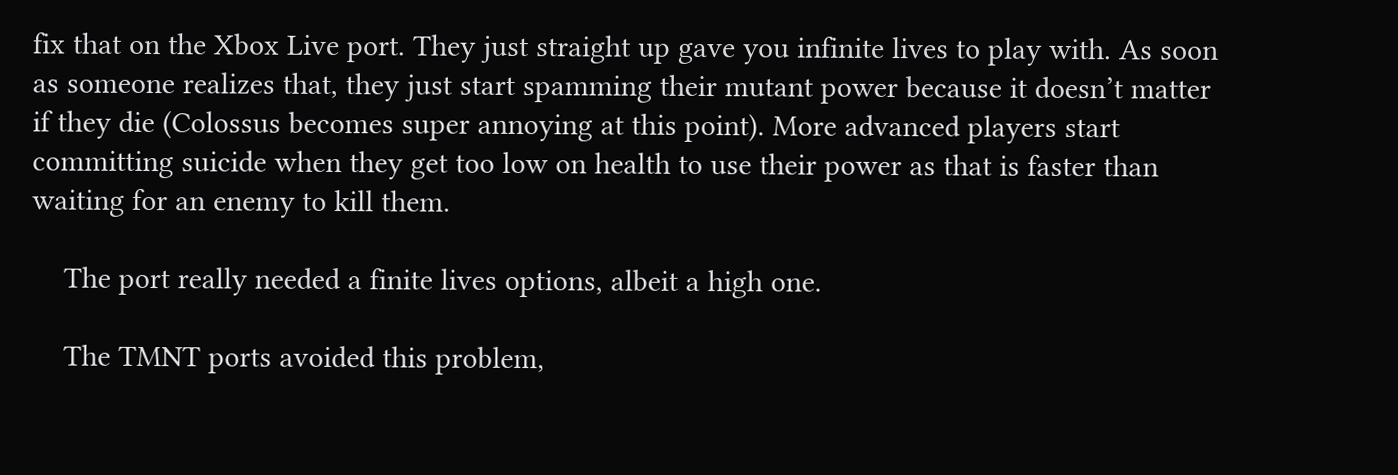fix that on the Xbox Live port. They just straight up gave you infinite lives to play with. As soon as someone realizes that, they just start spamming their mutant power because it doesn’t matter if they die (Colossus becomes super annoying at this point). More advanced players start committing suicide when they get too low on health to use their power as that is faster than waiting for an enemy to kill them.

    The port really needed a finite lives options, albeit a high one.

    The TMNT ports avoided this problem,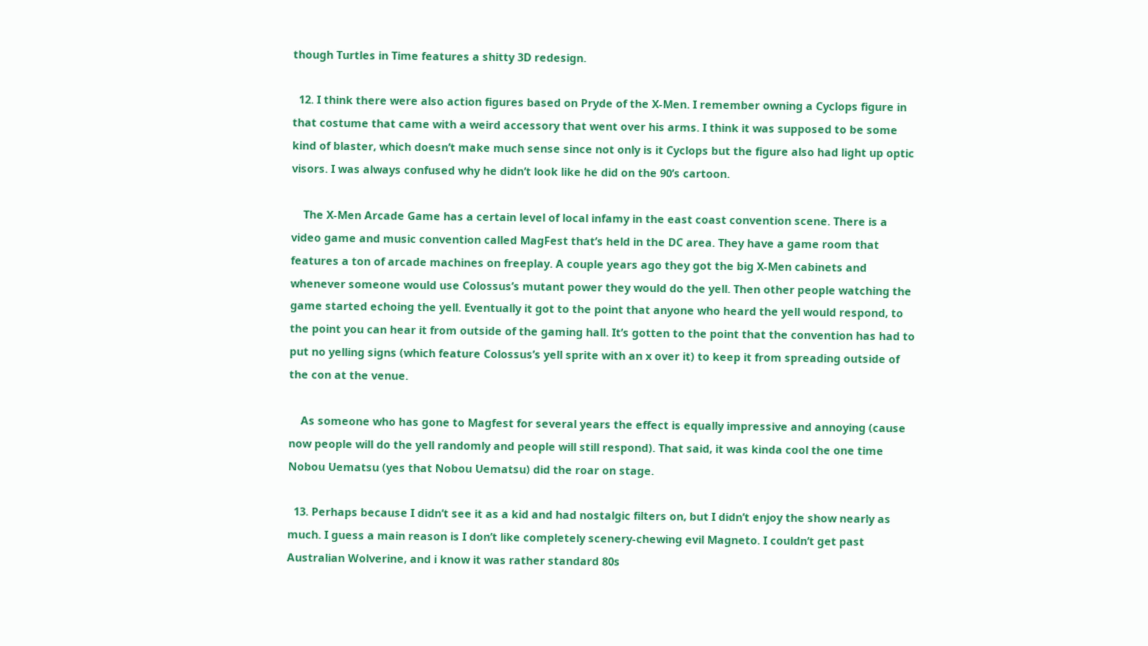though Turtles in Time features a shitty 3D redesign.

  12. I think there were also action figures based on Pryde of the X-Men. I remember owning a Cyclops figure in that costume that came with a weird accessory that went over his arms. I think it was supposed to be some kind of blaster, which doesn’t make much sense since not only is it Cyclops but the figure also had light up optic visors. I was always confused why he didn’t look like he did on the 90’s cartoon.

    The X-Men Arcade Game has a certain level of local infamy in the east coast convention scene. There is a video game and music convention called MagFest that’s held in the DC area. They have a game room that features a ton of arcade machines on freeplay. A couple years ago they got the big X-Men cabinets and whenever someone would use Colossus’s mutant power they would do the yell. Then other people watching the game started echoing the yell. Eventually it got to the point that anyone who heard the yell would respond, to the point you can hear it from outside of the gaming hall. It’s gotten to the point that the convention has had to put no yelling signs (which feature Colossus’s yell sprite with an x over it) to keep it from spreading outside of the con at the venue.

    As someone who has gone to Magfest for several years the effect is equally impressive and annoying (cause now people will do the yell randomly and people will still respond). That said, it was kinda cool the one time Nobou Uematsu (yes that Nobou Uematsu) did the roar on stage.

  13. Perhaps because I didn’t see it as a kid and had nostalgic filters on, but I didn’t enjoy the show nearly as much. I guess a main reason is I don’t like completely scenery-chewing evil Magneto. I couldn’t get past Australian Wolverine, and i know it was rather standard 80s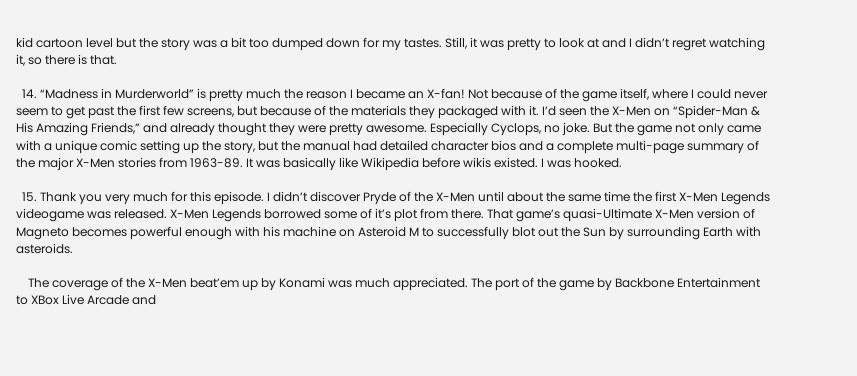kid cartoon level but the story was a bit too dumped down for my tastes. Still, it was pretty to look at and I didn’t regret watching it, so there is that.

  14. “Madness in Murderworld” is pretty much the reason I became an X-fan! Not because of the game itself, where I could never seem to get past the first few screens, but because of the materials they packaged with it. I’d seen the X-Men on “Spider-Man & His Amazing Friends,” and already thought they were pretty awesome. Especially Cyclops, no joke. But the game not only came with a unique comic setting up the story, but the manual had detailed character bios and a complete multi-page summary of the major X-Men stories from 1963-89. It was basically like Wikipedia before wikis existed. I was hooked.

  15. Thank you very much for this episode. I didn’t discover Pryde of the X-Men until about the same time the first X-Men Legends videogame was released. X-Men Legends borrowed some of it’s plot from there. That game’s quasi-Ultimate X-Men version of Magneto becomes powerful enough with his machine on Asteroid M to successfully blot out the Sun by surrounding Earth with asteroids.

    The coverage of the X-Men beat’em up by Konami was much appreciated. The port of the game by Backbone Entertainment to XBox Live Arcade and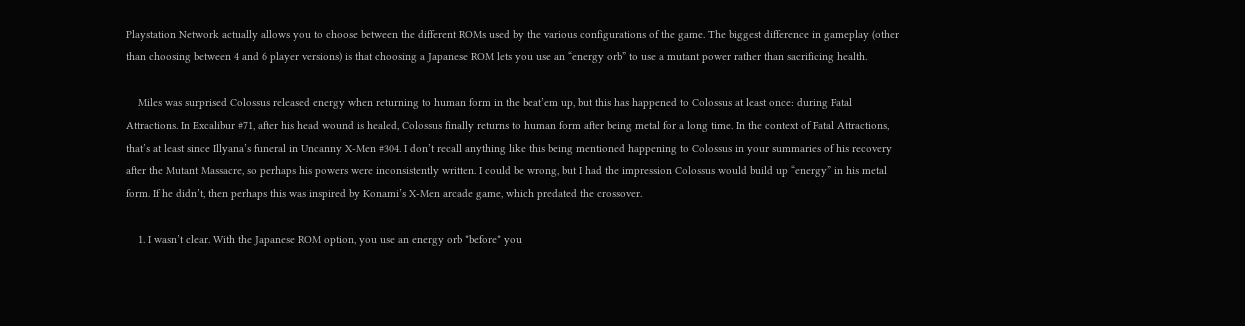Playstation Network actually allows you to choose between the different ROMs used by the various configurations of the game. The biggest difference in gameplay (other than choosing between 4 and 6 player versions) is that choosing a Japanese ROM lets you use an “energy orb” to use a mutant power rather than sacrificing health.

    Miles was surprised Colossus released energy when returning to human form in the beat’em up, but this has happened to Colossus at least once: during Fatal Attractions. In Excalibur #71, after his head wound is healed, Colossus finally returns to human form after being metal for a long time. In the context of Fatal Attractions, that’s at least since Illyana’s funeral in Uncanny X-Men #304. I don’t recall anything like this being mentioned happening to Colossus in your summaries of his recovery after the Mutant Massacre, so perhaps his powers were inconsistently written. I could be wrong, but I had the impression Colossus would build up “energy” in his metal form. If he didn’t, then perhaps this was inspired by Konami’s X-Men arcade game, which predated the crossover.

    1. I wasn’t clear. With the Japanese ROM option, you use an energy orb *before* you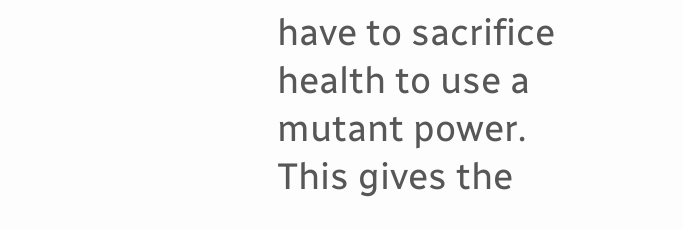have to sacrifice health to use a mutant power. This gives the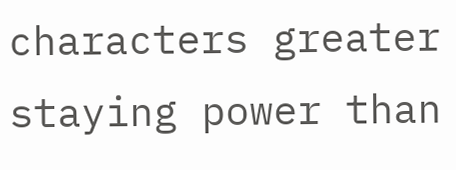characters greater staying power than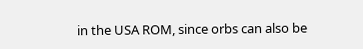in the USA ROM, since orbs can also be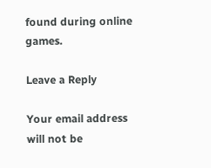found during online games.

Leave a Reply

Your email address will not be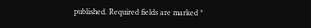published. Required fields are marked *